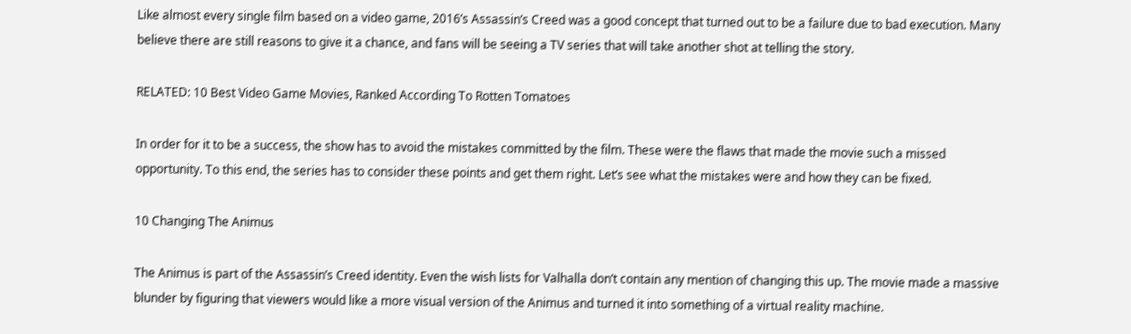Like almost every single film based on a video game, 2016’s Assassin’s Creed was a good concept that turned out to be a failure due to bad execution. Many believe there are still reasons to give it a chance, and fans will be seeing a TV series that will take another shot at telling the story.

RELATED: 10 Best Video Game Movies, Ranked According To Rotten Tomatoes

In order for it to be a success, the show has to avoid the mistakes committed by the film. These were the flaws that made the movie such a missed opportunity. To this end, the series has to consider these points and get them right. Let’s see what the mistakes were and how they can be fixed.

10 Changing The Animus

The Animus is part of the Assassin’s Creed identity. Even the wish lists for Valhalla don’t contain any mention of changing this up. The movie made a massive blunder by figuring that viewers would like a more visual version of the Animus and turned it into something of a virtual reality machine.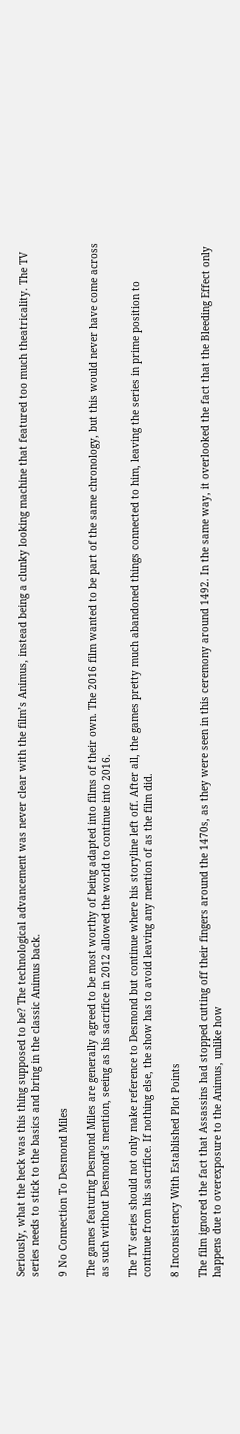Seriously, what the heck was this thing supposed to be? The technological advancement was never clear with the film’s Animus, instead being a clunky looking machine that featured too much theatricality. The TV series needs to stick to the basics and bring in the classic Animus back.

9 No Connection To Desmond Miles

The games featuring Desmond Miles are generally agreed to be most worthy of being adapted into films of their own. The 2016 film wanted to be part of the same chronology, but this would never have come across as such without Desmond’s mention, seeing as his sacrifice in 2012 allowed the world to continue into 2016.

The TV series should not only make reference to Desmond but continue where his storyline left off. After all, the games pretty much abandoned things connected to him, leaving the series in prime position to continue from his sacrifice. If nothing else, the show has to avoid leaving any mention of as the film did.

8 Inconsistency With Established Plot Points

The film ignored the fact that Assassins had stopped cutting off their fingers around the 1470s, as they were seen in this ceremony around 1492. In the same way, it overlooked the fact that the Bleeding Effect only happens due to overexposure to the Animus, unlike how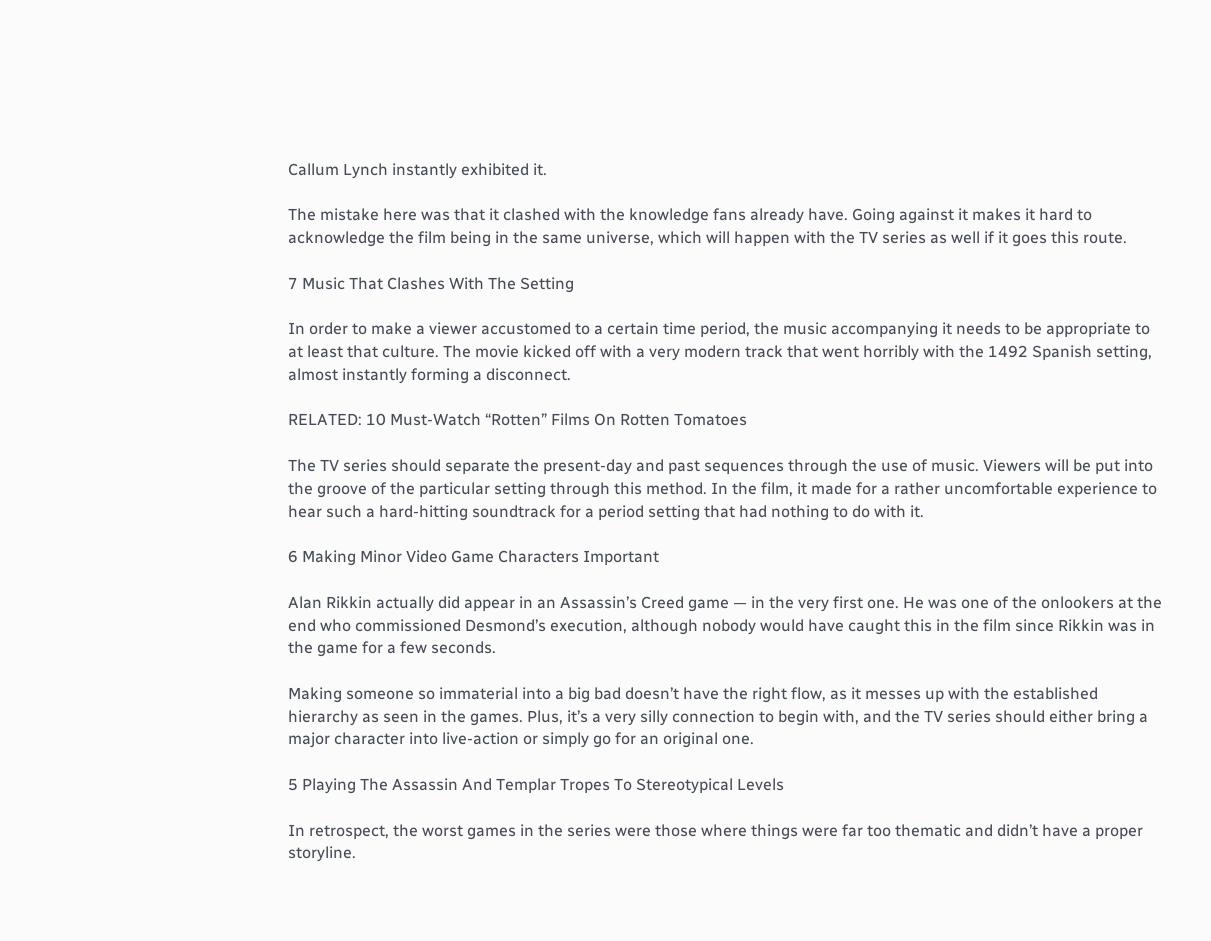Callum Lynch instantly exhibited it.

The mistake here was that it clashed with the knowledge fans already have. Going against it makes it hard to acknowledge the film being in the same universe, which will happen with the TV series as well if it goes this route.

7 Music That Clashes With The Setting

In order to make a viewer accustomed to a certain time period, the music accompanying it needs to be appropriate to at least that culture. The movie kicked off with a very modern track that went horribly with the 1492 Spanish setting, almost instantly forming a disconnect.

RELATED: 10 Must-Watch “Rotten” Films On Rotten Tomatoes

The TV series should separate the present-day and past sequences through the use of music. Viewers will be put into the groove of the particular setting through this method. In the film, it made for a rather uncomfortable experience to hear such a hard-hitting soundtrack for a period setting that had nothing to do with it.

6 Making Minor Video Game Characters Important

Alan Rikkin actually did appear in an Assassin’s Creed game — in the very first one. He was one of the onlookers at the end who commissioned Desmond’s execution, although nobody would have caught this in the film since Rikkin was in the game for a few seconds.

Making someone so immaterial into a big bad doesn’t have the right flow, as it messes up with the established hierarchy as seen in the games. Plus, it’s a very silly connection to begin with, and the TV series should either bring a major character into live-action or simply go for an original one.

5 Playing The Assassin And Templar Tropes To Stereotypical Levels

In retrospect, the worst games in the series were those where things were far too thematic and didn’t have a proper storyline.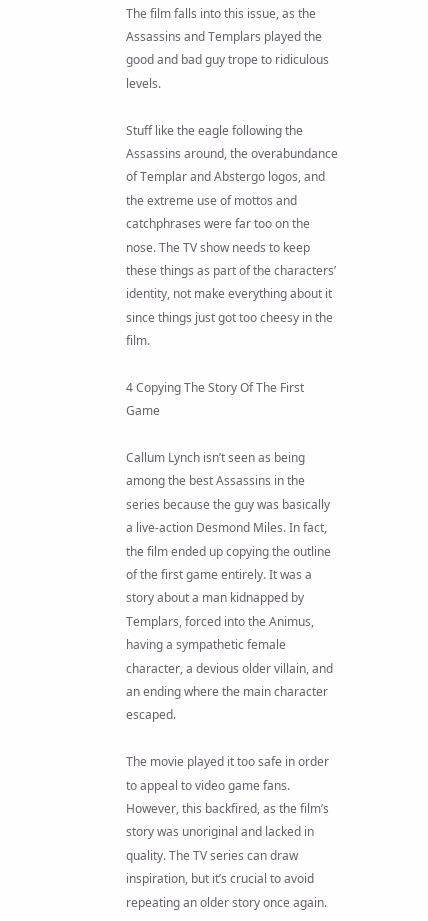The film falls into this issue, as the Assassins and Templars played the good and bad guy trope to ridiculous levels.

Stuff like the eagle following the Assassins around, the overabundance of Templar and Abstergo logos, and the extreme use of mottos and catchphrases were far too on the nose. The TV show needs to keep these things as part of the characters’ identity, not make everything about it since things just got too cheesy in the film.

4 Copying The Story Of The First Game

Callum Lynch isn’t seen as being among the best Assassins in the series because the guy was basically a live-action Desmond Miles. In fact, the film ended up copying the outline of the first game entirely. It was a story about a man kidnapped by Templars, forced into the Animus, having a sympathetic female character, a devious older villain, and an ending where the main character escaped.

The movie played it too safe in order to appeal to video game fans. However, this backfired, as the film’s story was unoriginal and lacked in quality. The TV series can draw inspiration, but it’s crucial to avoid repeating an older story once again.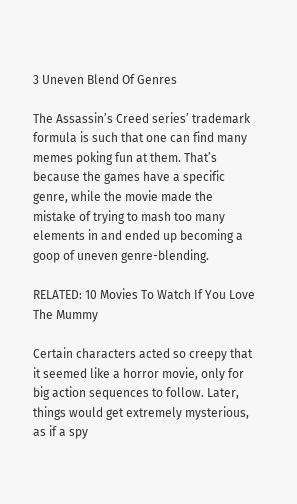3 Uneven Blend Of Genres

The Assassin’s Creed series’ trademark formula is such that one can find many memes poking fun at them. That’s because the games have a specific genre, while the movie made the mistake of trying to mash too many elements in and ended up becoming a goop of uneven genre-blending.

RELATED: 10 Movies To Watch If You Love The Mummy

Certain characters acted so creepy that it seemed like a horror movie, only for big action sequences to follow. Later, things would get extremely mysterious, as if a spy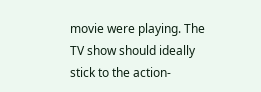movie were playing. The TV show should ideally stick to the action-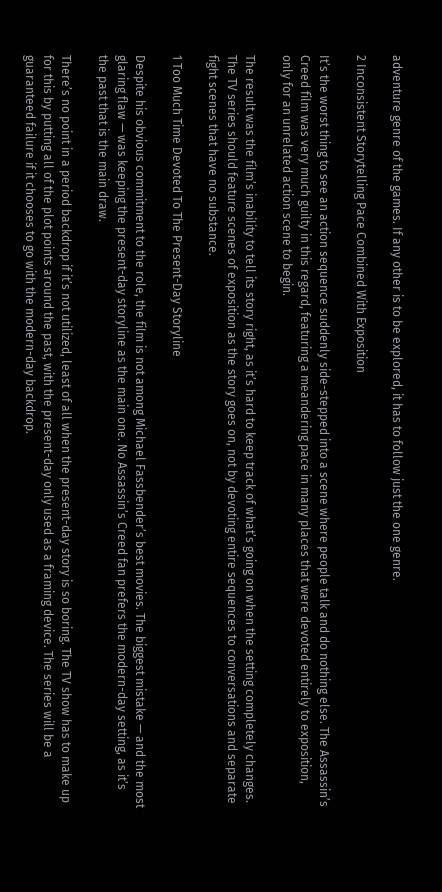adventure genre of the games. If any other is to be explored, it has to follow just the one genre.

2 Inconsistent Storytelling Pace Combined With Exposition

It’s the worst thing to see an action sequence suddenly side-stepped into a scene where people talk and do nothing else. The Assassin’s Creed film was very much guilty in this regard, featuring a meandering pace in many places that were devoted entirely to exposition, only for an unrelated action scene to begin.

The result was the film’s inability to tell its story right, as it’s hard to keep track of what’s going on when the setting completely changes. The TV series should feature scenes of exposition as the story goes on, not by devoting entire sequences to conversations and separate fight scenes that have no substance.

1 Too Much Time Devoted To The Present-Day Storyline

Despite his obvious commitment to the role, the film is not among Michael Fassbender’s best movies. The biggest mistake — and the most glaring flaw — was keeping the present-day storyline as the main one. No Assassin’s Creed fan prefers the modern-day setting, as it’s the past that is the main draw.

There’s no point in a period backdrop if it’s not utilized, least of all when the present-day story is so boring. The TV show has to make up for this by putting all of the plot points around the past, with the present-day only used as a framing device. The series will be a guaranteed failure if it chooses to go with the modern-day backdrop.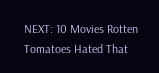NEXT: 10 Movies Rotten Tomatoes Hated That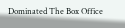Dominated The Box Office